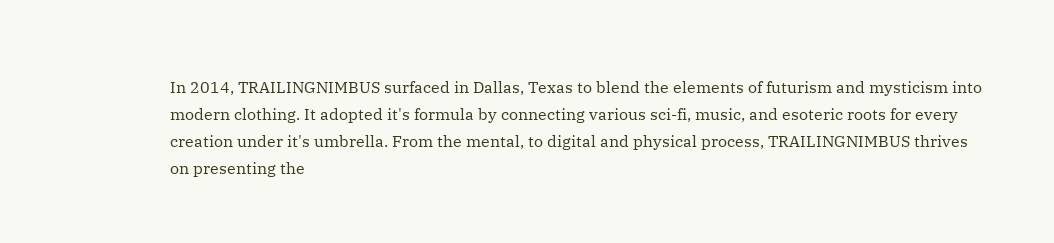In 2014, TRAILINGNIMBUS surfaced in Dallas, Texas to blend the elements of futurism and mysticism into modern clothing. It adopted it's formula by connecting various sci-fi, music, and esoteric roots for every creation under it's umbrella. From the mental, to digital and physical process, TRAILINGNIMBUS thrives on presenting the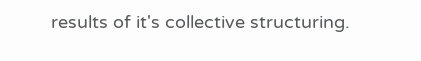results of it's collective structuring.